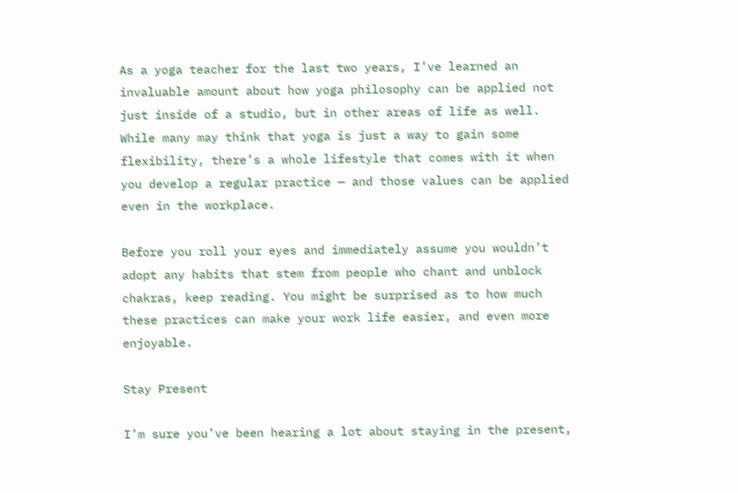As a yoga teacher for the last two years, I’ve learned an invaluable amount about how yoga philosophy can be applied not just inside of a studio, but in other areas of life as well. While many may think that yoga is just a way to gain some flexibility, there’s a whole lifestyle that comes with it when you develop a regular practice — and those values can be applied even in the workplace.

Before you roll your eyes and immediately assume you wouldn’t adopt any habits that stem from people who chant and unblock chakras, keep reading. You might be surprised as to how much these practices can make your work life easier, and even more enjoyable.

Stay Present

I’m sure you’ve been hearing a lot about staying in the present,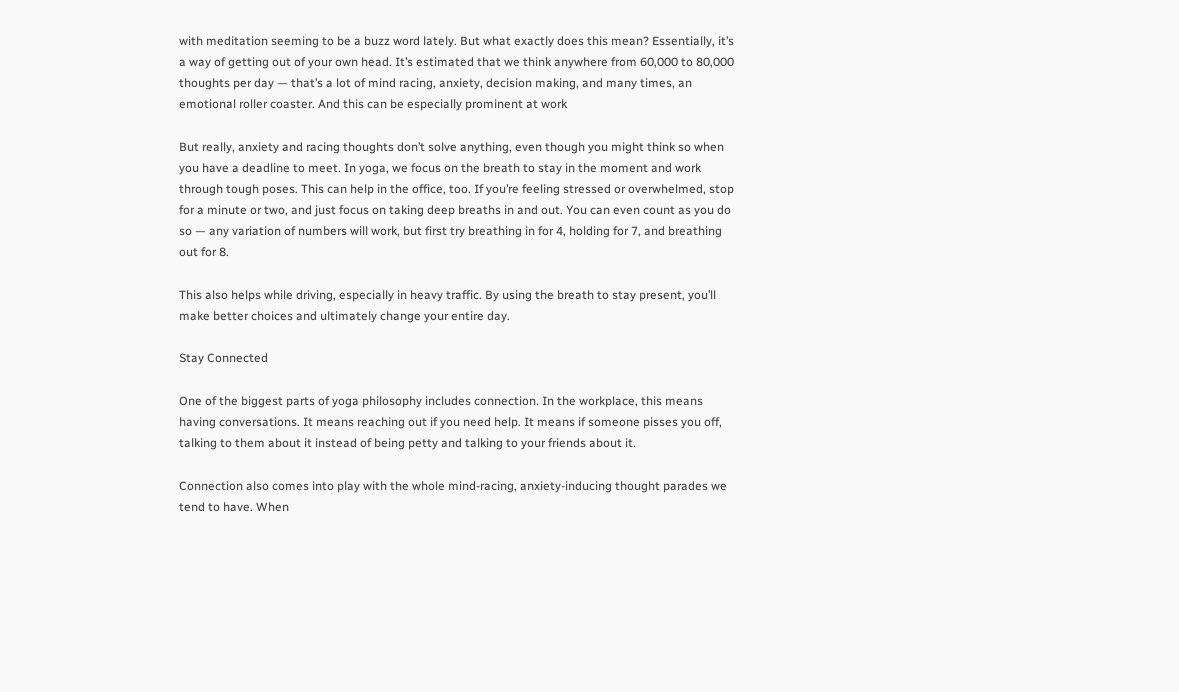with meditation seeming to be a buzz word lately. But what exactly does this mean? Essentially, it’s a way of getting out of your own head. It’s estimated that we think anywhere from 60,000 to 80,000 thoughts per day — that’s a lot of mind racing, anxiety, decision making, and many times, an emotional roller coaster. And this can be especially prominent at work

But really, anxiety and racing thoughts don’t solve anything, even though you might think so when you have a deadline to meet. In yoga, we focus on the breath to stay in the moment and work through tough poses. This can help in the office, too. If you’re feeling stressed or overwhelmed, stop for a minute or two, and just focus on taking deep breaths in and out. You can even count as you do so — any variation of numbers will work, but first try breathing in for 4, holding for 7, and breathing out for 8.

This also helps while driving, especially in heavy traffic. By using the breath to stay present, you’ll make better choices and ultimately change your entire day.

Stay Connected

One of the biggest parts of yoga philosophy includes connection. In the workplace, this means having conversations. It means reaching out if you need help. It means if someone pisses you off, talking to them about it instead of being petty and talking to your friends about it.

Connection also comes into play with the whole mind-racing, anxiety-inducing thought parades we tend to have. When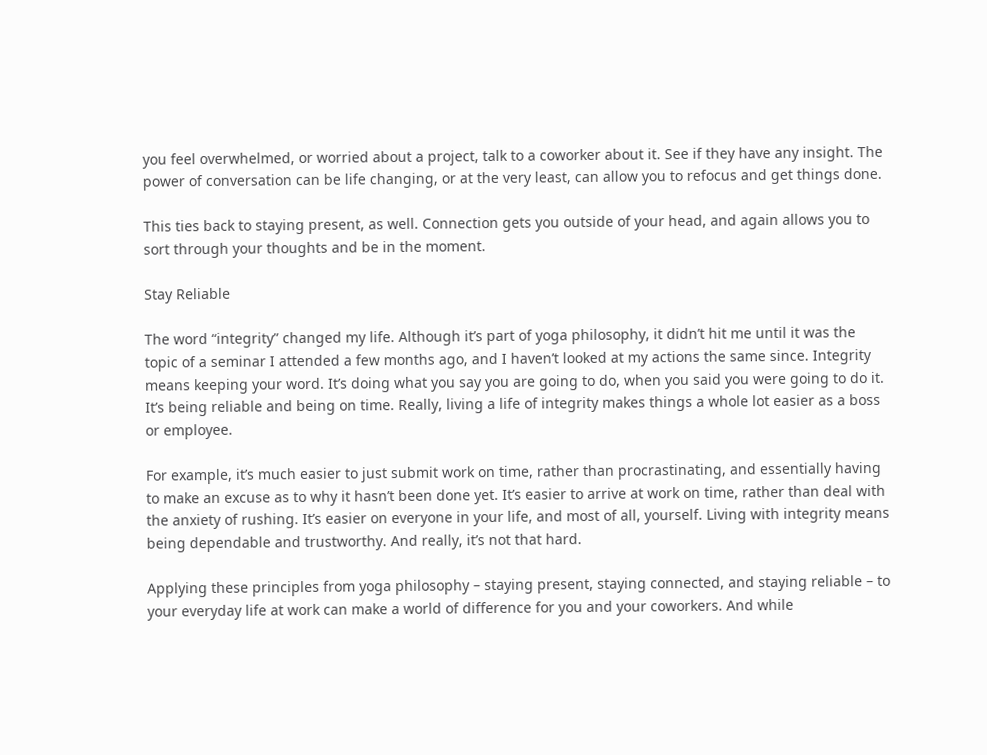you feel overwhelmed, or worried about a project, talk to a coworker about it. See if they have any insight. The power of conversation can be life changing, or at the very least, can allow you to refocus and get things done.

This ties back to staying present, as well. Connection gets you outside of your head, and again allows you to sort through your thoughts and be in the moment.

Stay Reliable

The word “integrity” changed my life. Although it’s part of yoga philosophy, it didn’t hit me until it was the topic of a seminar I attended a few months ago, and I haven’t looked at my actions the same since. Integrity means keeping your word. It’s doing what you say you are going to do, when you said you were going to do it. It’s being reliable and being on time. Really, living a life of integrity makes things a whole lot easier as a boss or employee.

For example, it’s much easier to just submit work on time, rather than procrastinating, and essentially having to make an excuse as to why it hasn’t been done yet. It’s easier to arrive at work on time, rather than deal with the anxiety of rushing. It’s easier on everyone in your life, and most of all, yourself. Living with integrity means being dependable and trustworthy. And really, it’s not that hard.

Applying these principles from yoga philosophy – staying present, staying connected, and staying reliable – to your everyday life at work can make a world of difference for you and your coworkers. And while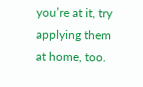you’re at it, try applying them at home, too.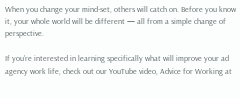When you change your mind-set, others will catch on. Before you know it, your whole world will be different — all from a simple change of perspective.

If you’re interested in learning specifically what will improve your ad agency work life, check out our YouTube video, Advice for Working at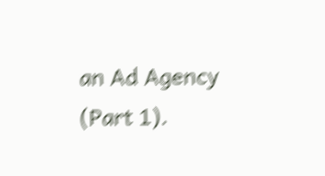an Ad Agency (Part 1).